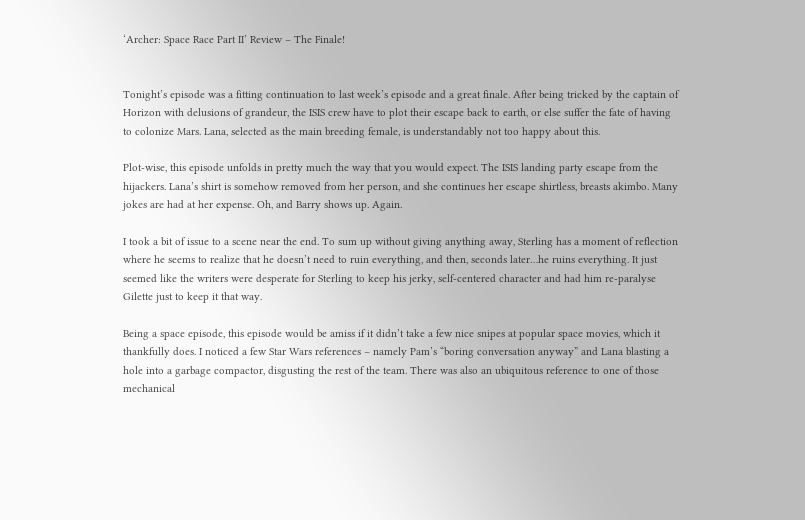‘Archer: Space Race Part II’ Review – The Finale!


Tonight’s episode was a fitting continuation to last week’s episode and a great finale. After being tricked by the captain of Horizon with delusions of grandeur, the ISIS crew have to plot their escape back to earth, or else suffer the fate of having to colonize Mars. Lana, selected as the main breeding female, is understandably not too happy about this.

Plot-wise, this episode unfolds in pretty much the way that you would expect. The ISIS landing party escape from the hijackers. Lana’s shirt is somehow removed from her person, and she continues her escape shirtless, breasts akimbo. Many jokes are had at her expense. Oh, and Barry shows up. Again.

I took a bit of issue to a scene near the end. To sum up without giving anything away, Sterling has a moment of reflection where he seems to realize that he doesn’t need to ruin everything, and then, seconds later…he ruins everything. It just seemed like the writers were desperate for Sterling to keep his jerky, self-centered character and had him re-paralyse Gilette just to keep it that way.

Being a space episode, this episode would be amiss if it didn’t take a few nice snipes at popular space movies, which it thankfully does. I noticed a few Star Wars references – namely Pam’s “boring conversation anyway” and Lana blasting a hole into a garbage compactor, disgusting the rest of the team. There was also an ubiquitous reference to one of those mechanical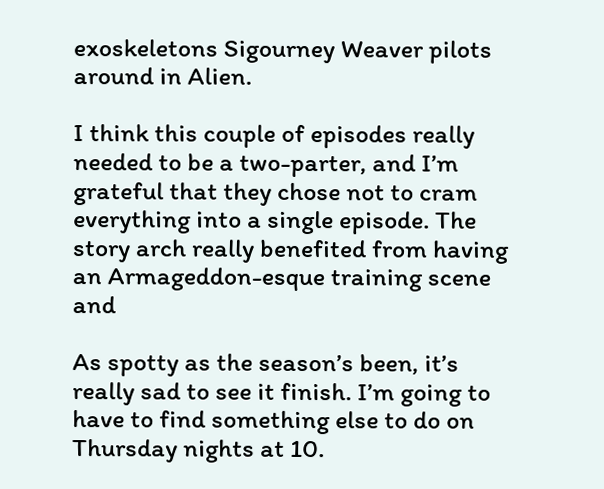exoskeletons Sigourney Weaver pilots around in Alien.

I think this couple of episodes really needed to be a two-parter, and I’m grateful that they chose not to cram everything into a single episode. The story arch really benefited from having an Armageddon-esque training scene and

As spotty as the season’s been, it’s really sad to see it finish. I’m going to have to find something else to do on Thursday nights at 10.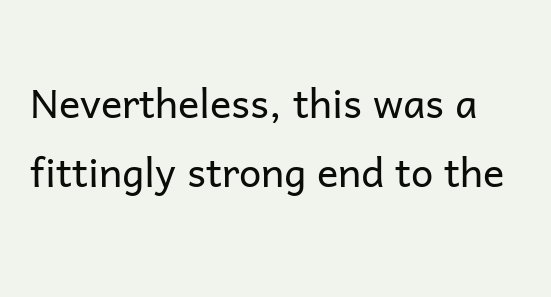Nevertheless, this was a fittingly strong end to the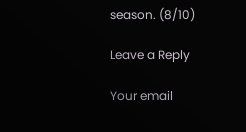season. (8/10)

Leave a Reply

Your email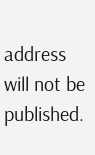address will not be published.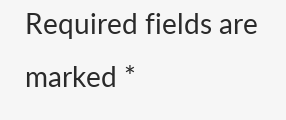Required fields are marked *